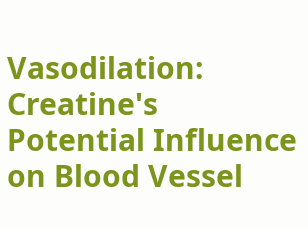Vasodilation: Creatine's Potential Influence on Blood Vessel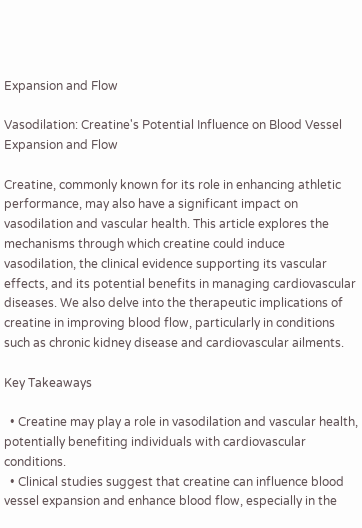Expansion and Flow

Vasodilation: Creatine's Potential Influence on Blood Vessel Expansion and Flow

Creatine, commonly known for its role in enhancing athletic performance, may also have a significant impact on vasodilation and vascular health. This article explores the mechanisms through which creatine could induce vasodilation, the clinical evidence supporting its vascular effects, and its potential benefits in managing cardiovascular diseases. We also delve into the therapeutic implications of creatine in improving blood flow, particularly in conditions such as chronic kidney disease and cardiovascular ailments.

Key Takeaways

  • Creatine may play a role in vasodilation and vascular health, potentially benefiting individuals with cardiovascular conditions.
  • Clinical studies suggest that creatine can influence blood vessel expansion and enhance blood flow, especially in the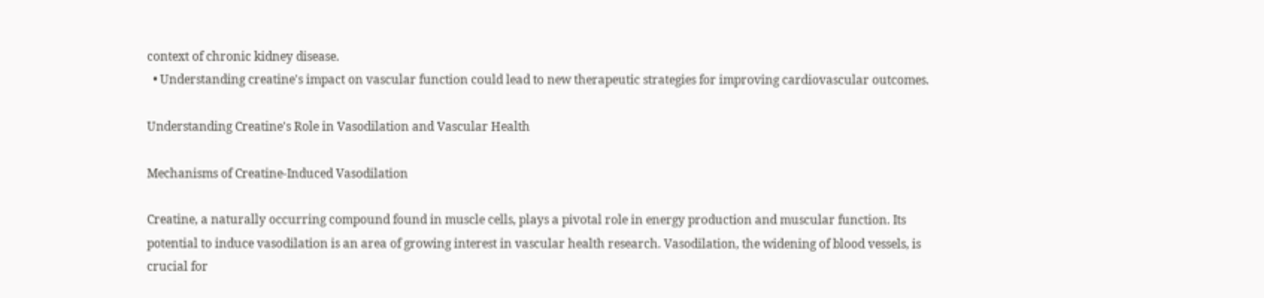context of chronic kidney disease.
  • Understanding creatine's impact on vascular function could lead to new therapeutic strategies for improving cardiovascular outcomes.

Understanding Creatine's Role in Vasodilation and Vascular Health

Mechanisms of Creatine-Induced Vasodilation

Creatine, a naturally occurring compound found in muscle cells, plays a pivotal role in energy production and muscular function. Its potential to induce vasodilation is an area of growing interest in vascular health research. Vasodilation, the widening of blood vessels, is crucial for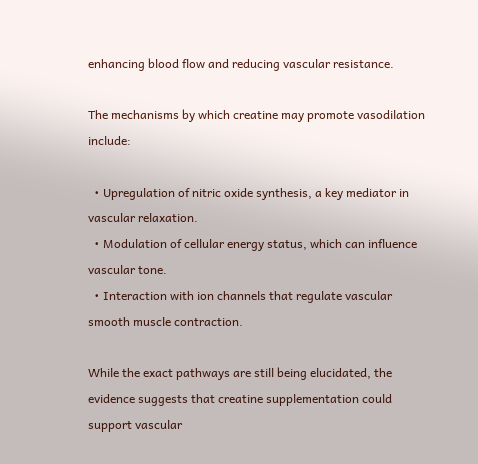enhancing blood flow and reducing vascular resistance.

The mechanisms by which creatine may promote vasodilation include:

  • Upregulation of nitric oxide synthesis, a key mediator in vascular relaxation.
  • Modulation of cellular energy status, which can influence vascular tone.
  • Interaction with ion channels that regulate vascular smooth muscle contraction.

While the exact pathways are still being elucidated, the evidence suggests that creatine supplementation could support vascular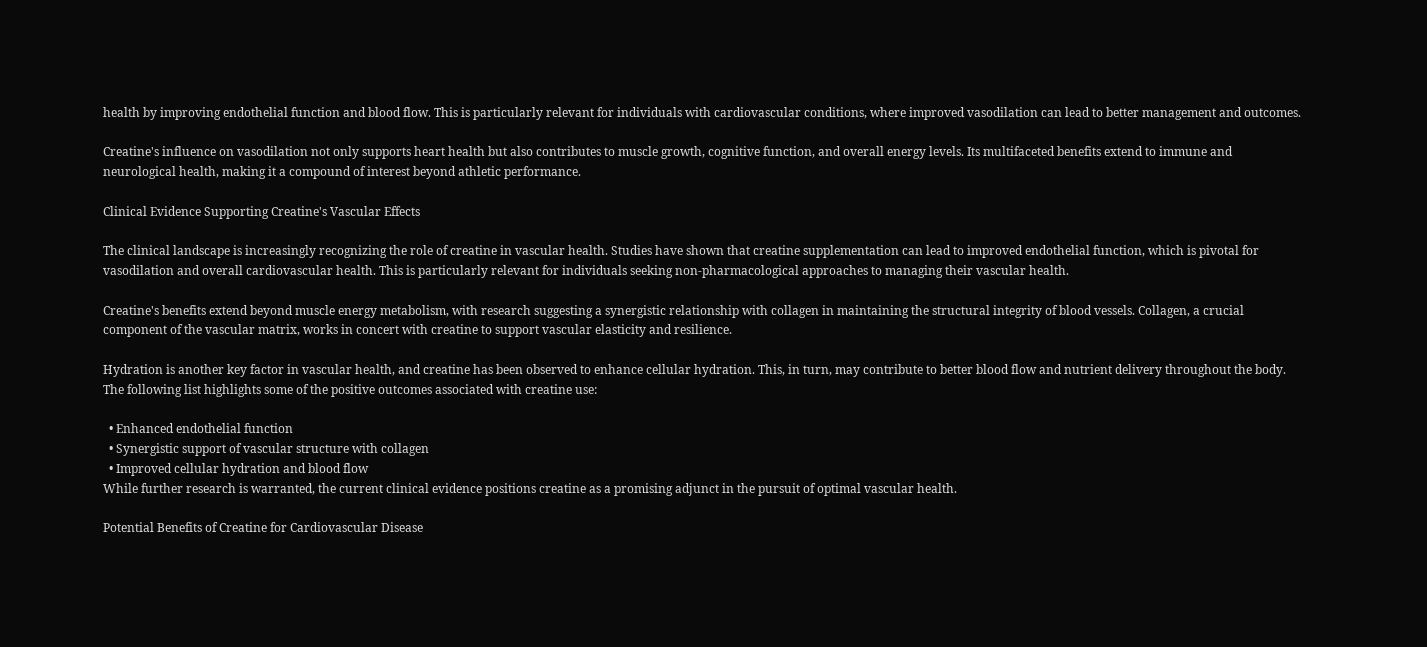health by improving endothelial function and blood flow. This is particularly relevant for individuals with cardiovascular conditions, where improved vasodilation can lead to better management and outcomes.

Creatine's influence on vasodilation not only supports heart health but also contributes to muscle growth, cognitive function, and overall energy levels. Its multifaceted benefits extend to immune and neurological health, making it a compound of interest beyond athletic performance.

Clinical Evidence Supporting Creatine's Vascular Effects

The clinical landscape is increasingly recognizing the role of creatine in vascular health. Studies have shown that creatine supplementation can lead to improved endothelial function, which is pivotal for vasodilation and overall cardiovascular health. This is particularly relevant for individuals seeking non-pharmacological approaches to managing their vascular health.

Creatine's benefits extend beyond muscle energy metabolism, with research suggesting a synergistic relationship with collagen in maintaining the structural integrity of blood vessels. Collagen, a crucial component of the vascular matrix, works in concert with creatine to support vascular elasticity and resilience.

Hydration is another key factor in vascular health, and creatine has been observed to enhance cellular hydration. This, in turn, may contribute to better blood flow and nutrient delivery throughout the body. The following list highlights some of the positive outcomes associated with creatine use:

  • Enhanced endothelial function
  • Synergistic support of vascular structure with collagen
  • Improved cellular hydration and blood flow
While further research is warranted, the current clinical evidence positions creatine as a promising adjunct in the pursuit of optimal vascular health.

Potential Benefits of Creatine for Cardiovascular Disease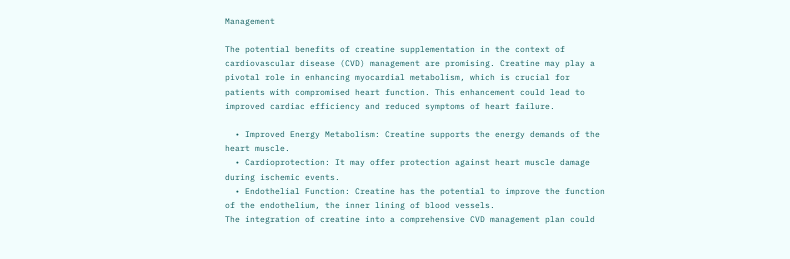Management

The potential benefits of creatine supplementation in the context of cardiovascular disease (CVD) management are promising. Creatine may play a pivotal role in enhancing myocardial metabolism, which is crucial for patients with compromised heart function. This enhancement could lead to improved cardiac efficiency and reduced symptoms of heart failure.

  • Improved Energy Metabolism: Creatine supports the energy demands of the heart muscle.
  • Cardioprotection: It may offer protection against heart muscle damage during ischemic events.
  • Endothelial Function: Creatine has the potential to improve the function of the endothelium, the inner lining of blood vessels.
The integration of creatine into a comprehensive CVD management plan could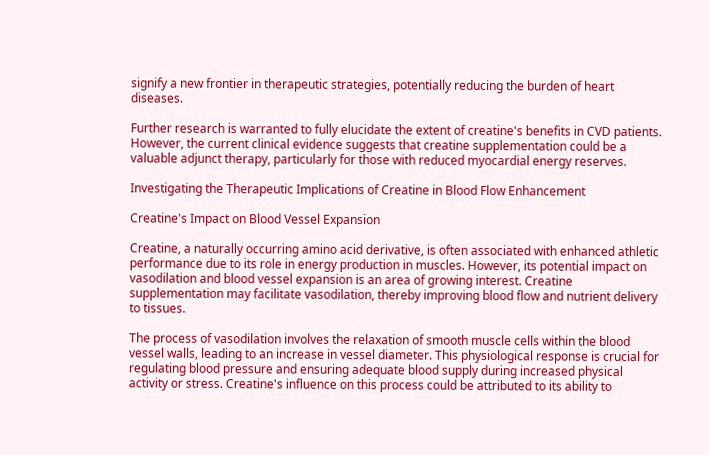signify a new frontier in therapeutic strategies, potentially reducing the burden of heart diseases.

Further research is warranted to fully elucidate the extent of creatine's benefits in CVD patients. However, the current clinical evidence suggests that creatine supplementation could be a valuable adjunct therapy, particularly for those with reduced myocardial energy reserves.

Investigating the Therapeutic Implications of Creatine in Blood Flow Enhancement

Creatine's Impact on Blood Vessel Expansion

Creatine, a naturally occurring amino acid derivative, is often associated with enhanced athletic performance due to its role in energy production in muscles. However, its potential impact on vasodilation and blood vessel expansion is an area of growing interest. Creatine supplementation may facilitate vasodilation, thereby improving blood flow and nutrient delivery to tissues.

The process of vasodilation involves the relaxation of smooth muscle cells within the blood vessel walls, leading to an increase in vessel diameter. This physiological response is crucial for regulating blood pressure and ensuring adequate blood supply during increased physical activity or stress. Creatine's influence on this process could be attributed to its ability to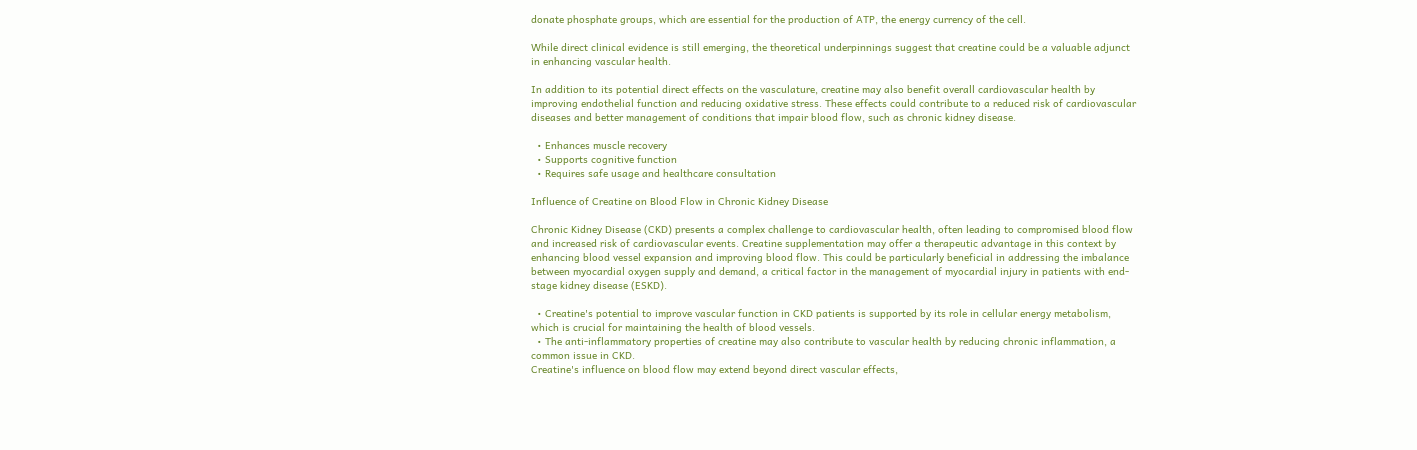donate phosphate groups, which are essential for the production of ATP, the energy currency of the cell.

While direct clinical evidence is still emerging, the theoretical underpinnings suggest that creatine could be a valuable adjunct in enhancing vascular health.

In addition to its potential direct effects on the vasculature, creatine may also benefit overall cardiovascular health by improving endothelial function and reducing oxidative stress. These effects could contribute to a reduced risk of cardiovascular diseases and better management of conditions that impair blood flow, such as chronic kidney disease.

  • Enhances muscle recovery
  • Supports cognitive function
  • Requires safe usage and healthcare consultation

Influence of Creatine on Blood Flow in Chronic Kidney Disease

Chronic Kidney Disease (CKD) presents a complex challenge to cardiovascular health, often leading to compromised blood flow and increased risk of cardiovascular events. Creatine supplementation may offer a therapeutic advantage in this context by enhancing blood vessel expansion and improving blood flow. This could be particularly beneficial in addressing the imbalance between myocardial oxygen supply and demand, a critical factor in the management of myocardial injury in patients with end-stage kidney disease (ESKD).

  • Creatine's potential to improve vascular function in CKD patients is supported by its role in cellular energy metabolism, which is crucial for maintaining the health of blood vessels.
  • The anti-inflammatory properties of creatine may also contribute to vascular health by reducing chronic inflammation, a common issue in CKD.
Creatine's influence on blood flow may extend beyond direct vascular effects,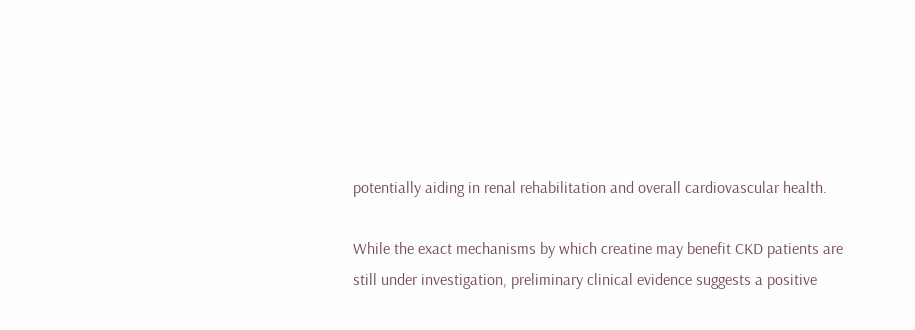potentially aiding in renal rehabilitation and overall cardiovascular health.

While the exact mechanisms by which creatine may benefit CKD patients are still under investigation, preliminary clinical evidence suggests a positive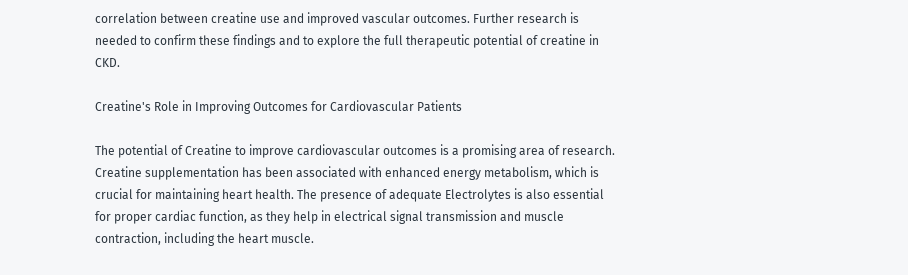correlation between creatine use and improved vascular outcomes. Further research is needed to confirm these findings and to explore the full therapeutic potential of creatine in CKD.

Creatine's Role in Improving Outcomes for Cardiovascular Patients

The potential of Creatine to improve cardiovascular outcomes is a promising area of research. Creatine supplementation has been associated with enhanced energy metabolism, which is crucial for maintaining heart health. The presence of adequate Electrolytes is also essential for proper cardiac function, as they help in electrical signal transmission and muscle contraction, including the heart muscle.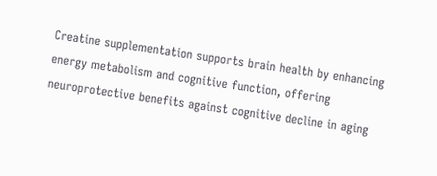Creatine supplementation supports brain health by enhancing energy metabolism and cognitive function, offering neuroprotective benefits against cognitive decline in aging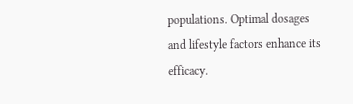populations. Optimal dosages and lifestyle factors enhance its efficacy.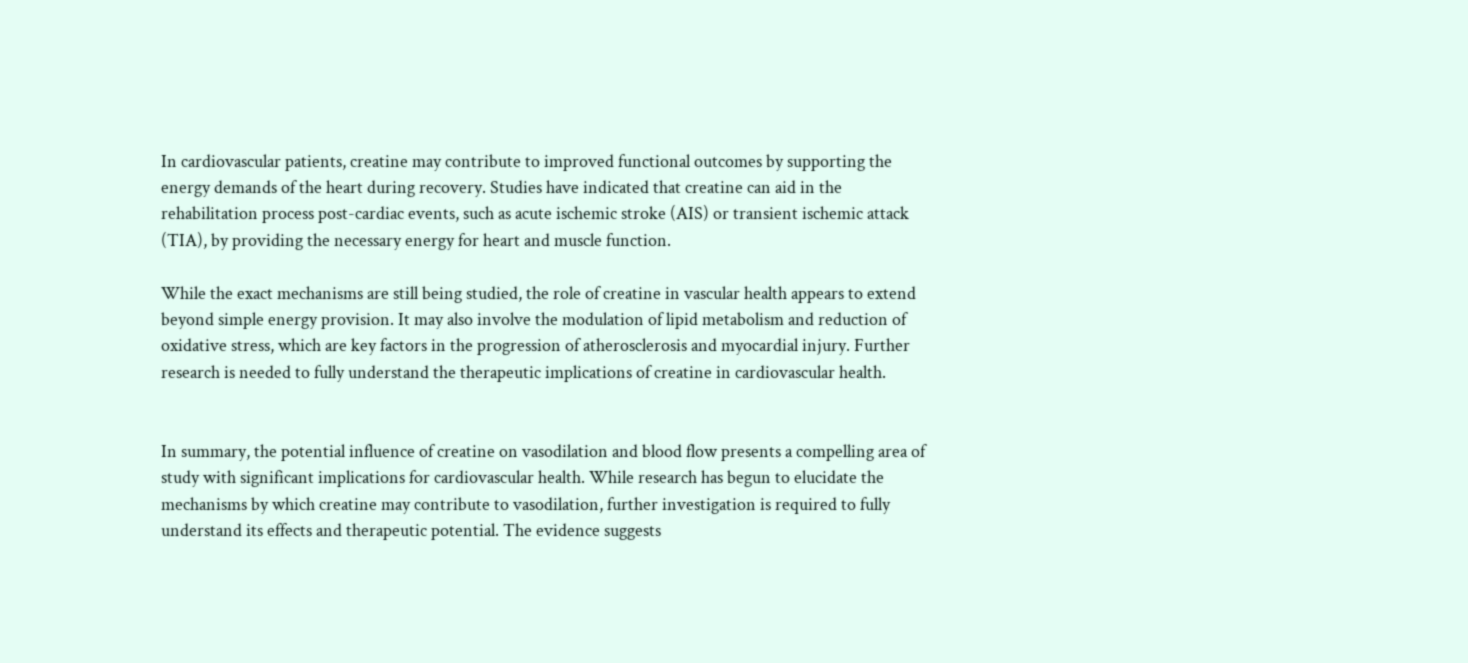In cardiovascular patients, creatine may contribute to improved functional outcomes by supporting the energy demands of the heart during recovery. Studies have indicated that creatine can aid in the rehabilitation process post-cardiac events, such as acute ischemic stroke (AIS) or transient ischemic attack (TIA), by providing the necessary energy for heart and muscle function.

While the exact mechanisms are still being studied, the role of creatine in vascular health appears to extend beyond simple energy provision. It may also involve the modulation of lipid metabolism and reduction of oxidative stress, which are key factors in the progression of atherosclerosis and myocardial injury. Further research is needed to fully understand the therapeutic implications of creatine in cardiovascular health.


In summary, the potential influence of creatine on vasodilation and blood flow presents a compelling area of study with significant implications for cardiovascular health. While research has begun to elucidate the mechanisms by which creatine may contribute to vasodilation, further investigation is required to fully understand its effects and therapeutic potential. The evidence suggests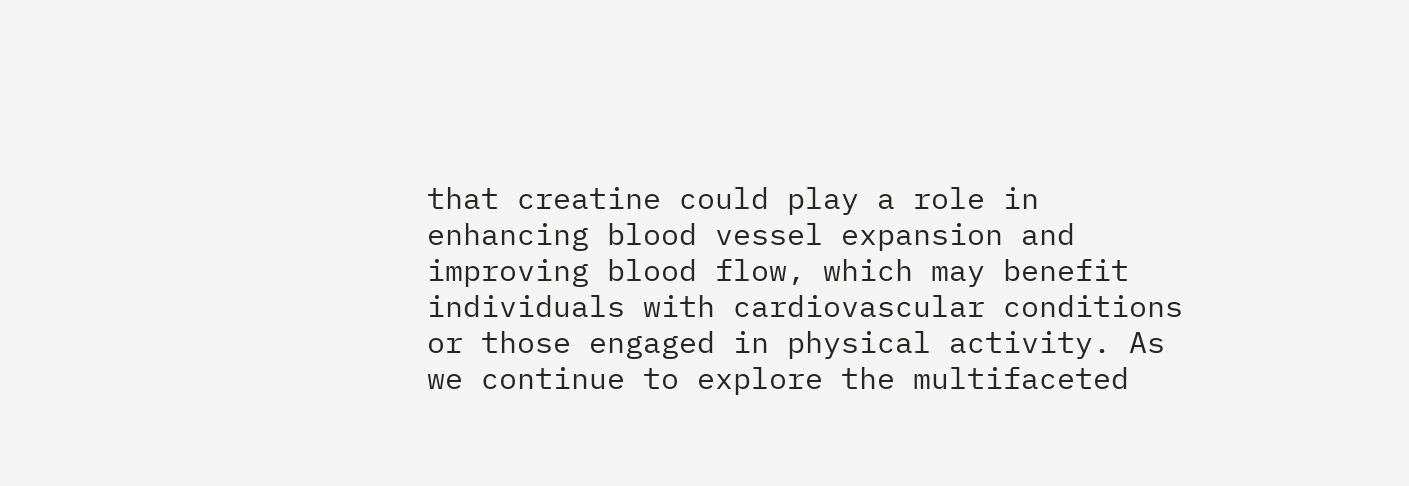that creatine could play a role in enhancing blood vessel expansion and improving blood flow, which may benefit individuals with cardiovascular conditions or those engaged in physical activity. As we continue to explore the multifaceted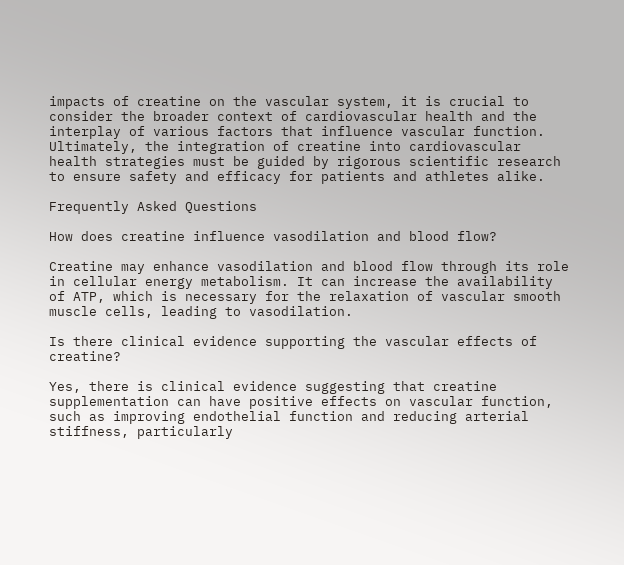impacts of creatine on the vascular system, it is crucial to consider the broader context of cardiovascular health and the interplay of various factors that influence vascular function. Ultimately, the integration of creatine into cardiovascular health strategies must be guided by rigorous scientific research to ensure safety and efficacy for patients and athletes alike.

Frequently Asked Questions

How does creatine influence vasodilation and blood flow?

Creatine may enhance vasodilation and blood flow through its role in cellular energy metabolism. It can increase the availability of ATP, which is necessary for the relaxation of vascular smooth muscle cells, leading to vasodilation.

Is there clinical evidence supporting the vascular effects of creatine?

Yes, there is clinical evidence suggesting that creatine supplementation can have positive effects on vascular function, such as improving endothelial function and reducing arterial stiffness, particularly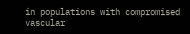in populations with compromised vascular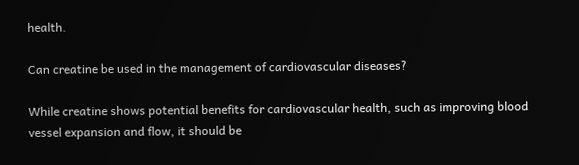health.

Can creatine be used in the management of cardiovascular diseases?

While creatine shows potential benefits for cardiovascular health, such as improving blood vessel expansion and flow, it should be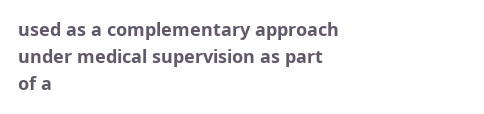used as a complementary approach under medical supervision as part of a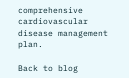comprehensive cardiovascular disease management plan.

Back to blog